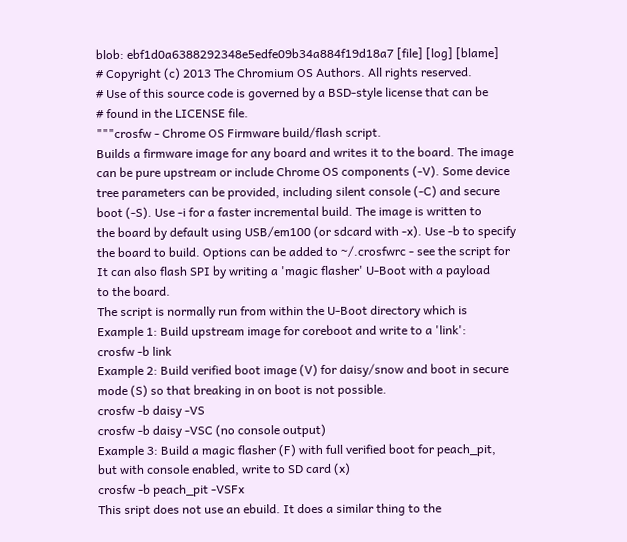blob: ebf1d0a6388292348e5edfe09b34a884f19d18a7 [file] [log] [blame]
# Copyright (c) 2013 The Chromium OS Authors. All rights reserved.
# Use of this source code is governed by a BSD-style license that can be
# found in the LICENSE file.
"""crosfw - Chrome OS Firmware build/flash script.
Builds a firmware image for any board and writes it to the board. The image
can be pure upstream or include Chrome OS components (-V). Some device
tree parameters can be provided, including silent console (-C) and secure
boot (-S). Use -i for a faster incremental build. The image is written to
the board by default using USB/em100 (or sdcard with -x). Use -b to specify
the board to build. Options can be added to ~/.crosfwrc - see the script for
It can also flash SPI by writing a 'magic flasher' U-Boot with a payload
to the board.
The script is normally run from within the U-Boot directory which is
Example 1: Build upstream image for coreboot and write to a 'link':
crosfw -b link
Example 2: Build verified boot image (V) for daisy/snow and boot in secure
mode (S) so that breaking in on boot is not possible.
crosfw -b daisy -VS
crosfw -b daisy -VSC (no console output)
Example 3: Build a magic flasher (F) with full verified boot for peach_pit,
but with console enabled, write to SD card (x)
crosfw -b peach_pit -VSFx
This sript does not use an ebuild. It does a similar thing to the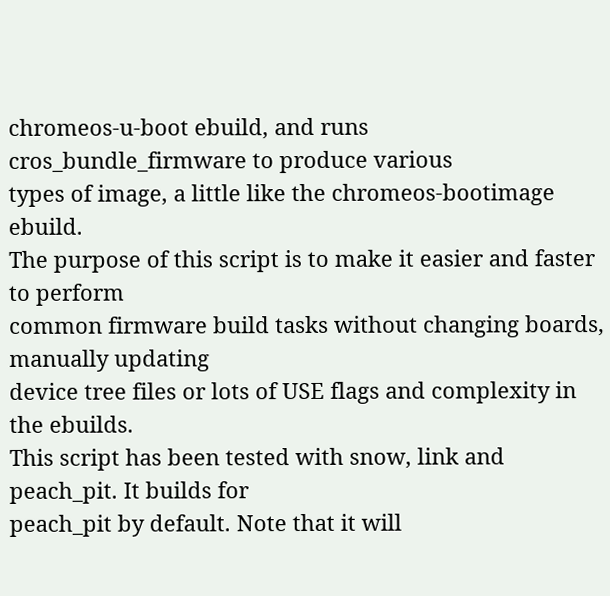chromeos-u-boot ebuild, and runs cros_bundle_firmware to produce various
types of image, a little like the chromeos-bootimage ebuild.
The purpose of this script is to make it easier and faster to perform
common firmware build tasks without changing boards, manually updating
device tree files or lots of USE flags and complexity in the ebuilds.
This script has been tested with snow, link and peach_pit. It builds for
peach_pit by default. Note that it will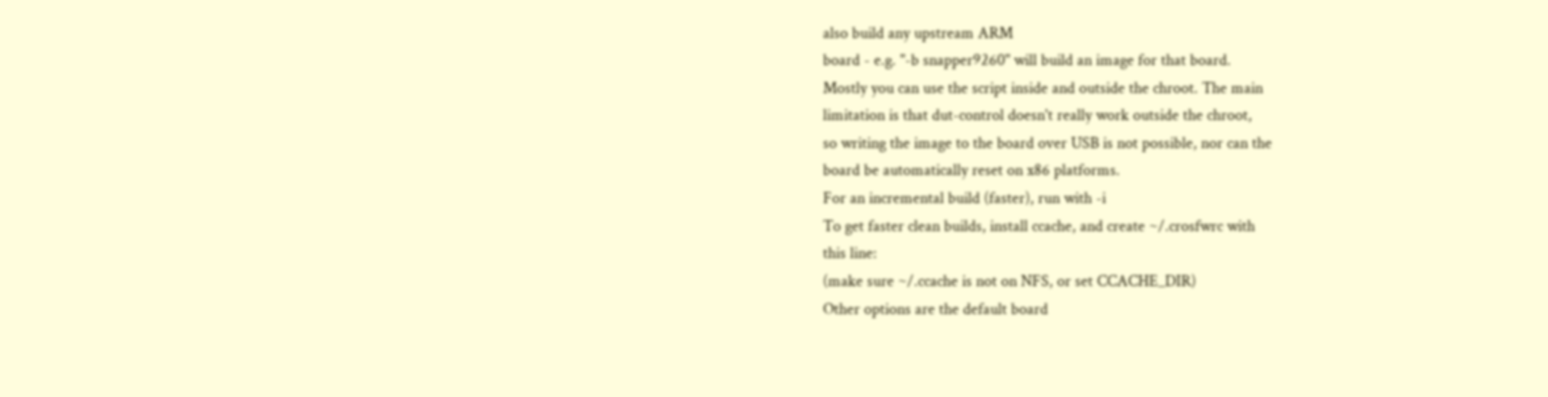also build any upstream ARM
board - e.g. "-b snapper9260" will build an image for that board.
Mostly you can use the script inside and outside the chroot. The main
limitation is that dut-control doesn't really work outside the chroot,
so writing the image to the board over USB is not possible, nor can the
board be automatically reset on x86 platforms.
For an incremental build (faster), run with -i
To get faster clean builds, install ccache, and create ~/.crosfwrc with
this line:
(make sure ~/.ccache is not on NFS, or set CCACHE_DIR)
Other options are the default board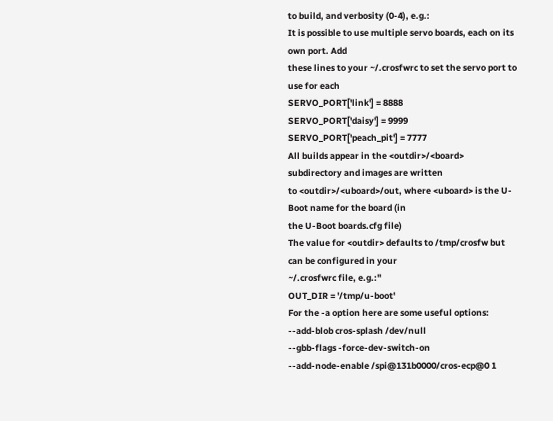to build, and verbosity (0-4), e.g.:
It is possible to use multiple servo boards, each on its own port. Add
these lines to your ~/.crosfwrc to set the servo port to use for each
SERVO_PORT['link'] = 8888
SERVO_PORT['daisy'] = 9999
SERVO_PORT['peach_pit'] = 7777
All builds appear in the <outdir>/<board> subdirectory and images are written
to <outdir>/<uboard>/out, where <uboard> is the U-Boot name for the board (in
the U-Boot boards.cfg file)
The value for <outdir> defaults to /tmp/crosfw but can be configured in your
~/.crosfwrc file, e.g.:"
OUT_DIR = '/tmp/u-boot'
For the -a option here are some useful options:
--add-blob cros-splash /dev/null
--gbb-flags -force-dev-switch-on
--add-node-enable /spi@131b0000/cros-ecp@0 1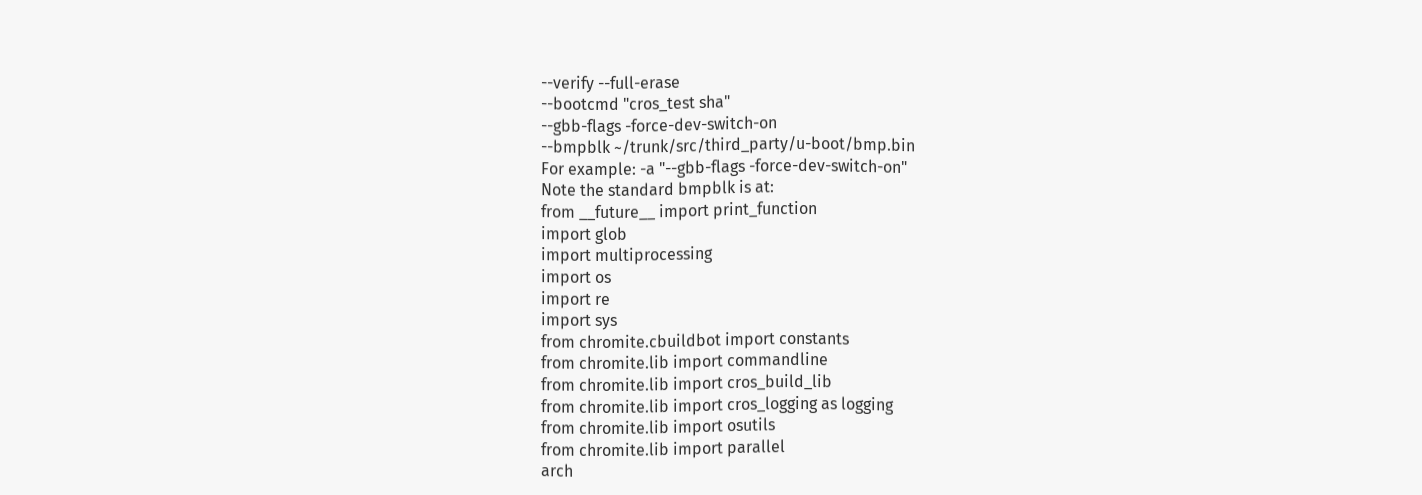--verify --full-erase
--bootcmd "cros_test sha"
--gbb-flags -force-dev-switch-on
--bmpblk ~/trunk/src/third_party/u-boot/bmp.bin
For example: -a "--gbb-flags -force-dev-switch-on"
Note the standard bmpblk is at:
from __future__ import print_function
import glob
import multiprocessing
import os
import re
import sys
from chromite.cbuildbot import constants
from chromite.lib import commandline
from chromite.lib import cros_build_lib
from chromite.lib import cros_logging as logging
from chromite.lib import osutils
from chromite.lib import parallel
arch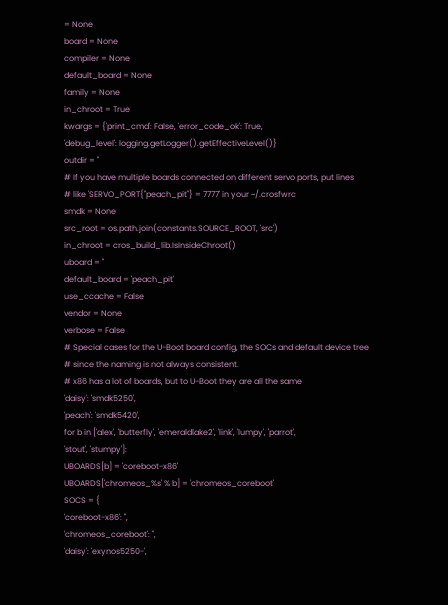= None
board = None
compiler = None
default_board = None
family = None
in_chroot = True
kwargs = {'print_cmd': False, 'error_code_ok': True,
'debug_level': logging.getLogger().getEffectiveLevel()}
outdir = ''
# If you have multiple boards connected on different servo ports, put lines
# like 'SERVO_PORT{"peach_pit"} = 7777' in your ~/.crosfwrc
smdk = None
src_root = os.path.join(constants.SOURCE_ROOT, 'src')
in_chroot = cros_build_lib.IsInsideChroot()
uboard = ''
default_board = 'peach_pit'
use_ccache = False
vendor = None
verbose = False
# Special cases for the U-Boot board config, the SOCs and default device tree
# since the naming is not always consistent.
# x86 has a lot of boards, but to U-Boot they are all the same
'daisy': 'smdk5250',
'peach': 'smdk5420',
for b in ['alex', 'butterfly', 'emeraldlake2', 'link', 'lumpy', 'parrot',
'stout', 'stumpy']:
UBOARDS[b] = 'coreboot-x86'
UBOARDS['chromeos_%s' % b] = 'chromeos_coreboot'
SOCS = {
'coreboot-x86': '',
'chromeos_coreboot': '',
'daisy': 'exynos5250-',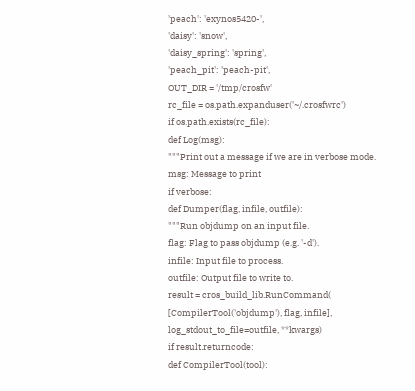'peach': 'exynos5420-',
'daisy': 'snow',
'daisy_spring': 'spring',
'peach_pit': 'peach-pit',
OUT_DIR = '/tmp/crosfw'
rc_file = os.path.expanduser('~/.crosfwrc')
if os.path.exists(rc_file):
def Log(msg):
"""Print out a message if we are in verbose mode.
msg: Message to print
if verbose:
def Dumper(flag, infile, outfile):
"""Run objdump on an input file.
flag: Flag to pass objdump (e.g. '-d').
infile: Input file to process.
outfile: Output file to write to.
result = cros_build_lib.RunCommand(
[CompilerTool('objdump'), flag, infile],
log_stdout_to_file=outfile, **kwargs)
if result.returncode:
def CompilerTool(tool):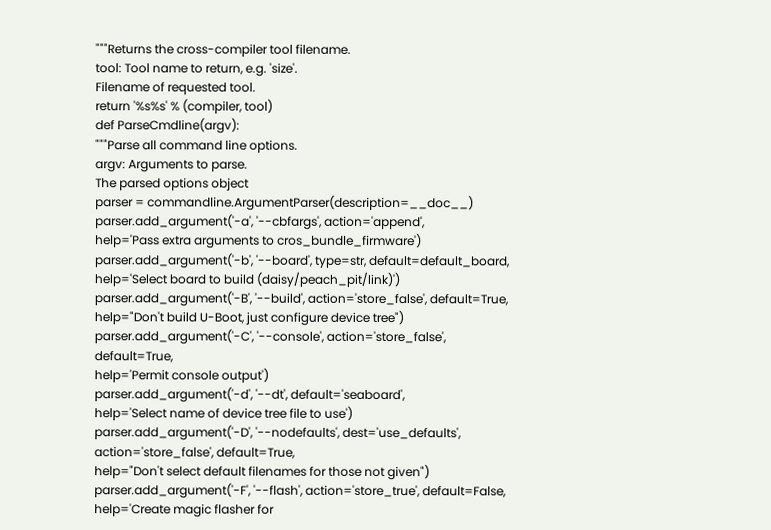"""Returns the cross-compiler tool filename.
tool: Tool name to return, e.g. 'size'.
Filename of requested tool.
return '%s%s' % (compiler, tool)
def ParseCmdline(argv):
"""Parse all command line options.
argv: Arguments to parse.
The parsed options object
parser = commandline.ArgumentParser(description=__doc__)
parser.add_argument('-a', '--cbfargs', action='append',
help='Pass extra arguments to cros_bundle_firmware')
parser.add_argument('-b', '--board', type=str, default=default_board,
help='Select board to build (daisy/peach_pit/link)')
parser.add_argument('-B', '--build', action='store_false', default=True,
help="Don't build U-Boot, just configure device tree")
parser.add_argument('-C', '--console', action='store_false', default=True,
help='Permit console output')
parser.add_argument('-d', '--dt', default='seaboard',
help='Select name of device tree file to use')
parser.add_argument('-D', '--nodefaults', dest='use_defaults',
action='store_false', default=True,
help="Don't select default filenames for those not given")
parser.add_argument('-F', '--flash', action='store_true', default=False,
help='Create magic flasher for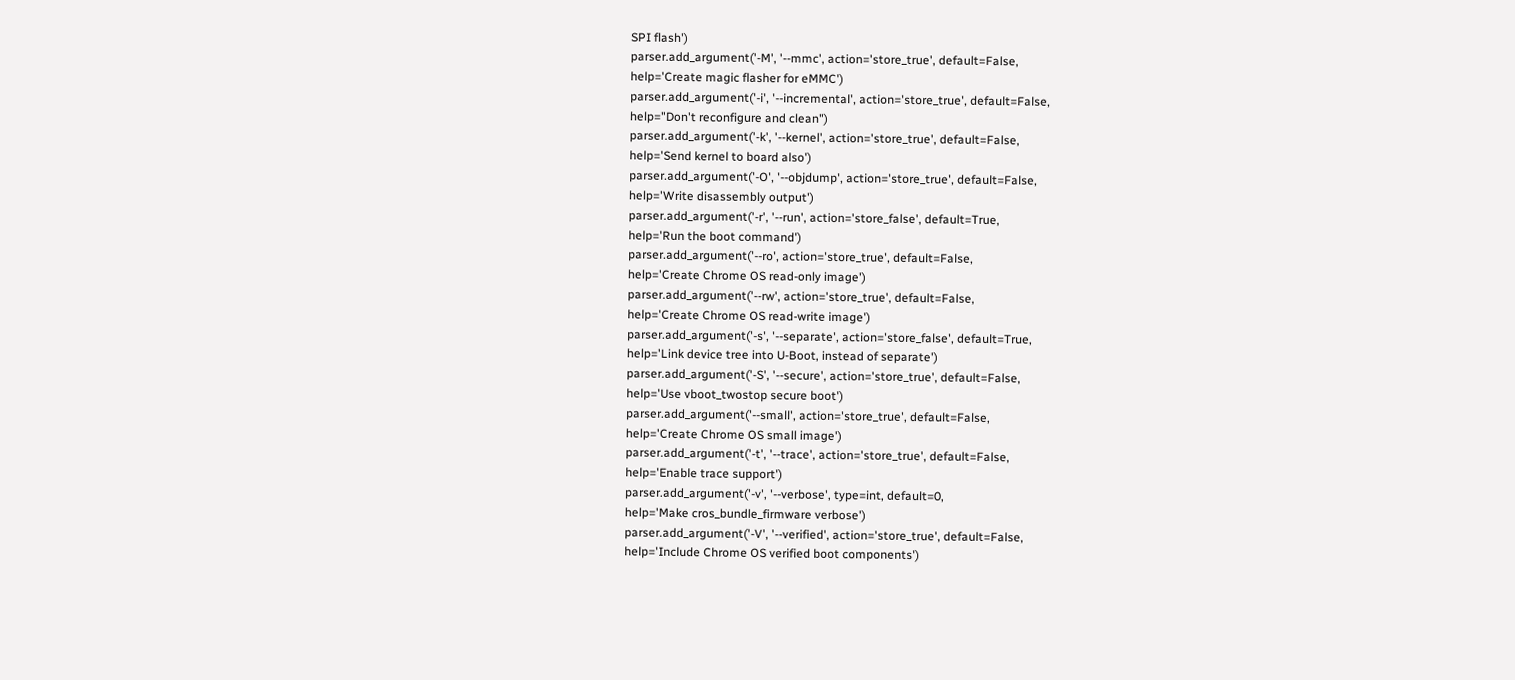SPI flash')
parser.add_argument('-M', '--mmc', action='store_true', default=False,
help='Create magic flasher for eMMC')
parser.add_argument('-i', '--incremental', action='store_true', default=False,
help="Don't reconfigure and clean")
parser.add_argument('-k', '--kernel', action='store_true', default=False,
help='Send kernel to board also')
parser.add_argument('-O', '--objdump', action='store_true', default=False,
help='Write disassembly output')
parser.add_argument('-r', '--run', action='store_false', default=True,
help='Run the boot command')
parser.add_argument('--ro', action='store_true', default=False,
help='Create Chrome OS read-only image')
parser.add_argument('--rw', action='store_true', default=False,
help='Create Chrome OS read-write image')
parser.add_argument('-s', '--separate', action='store_false', default=True,
help='Link device tree into U-Boot, instead of separate')
parser.add_argument('-S', '--secure', action='store_true', default=False,
help='Use vboot_twostop secure boot')
parser.add_argument('--small', action='store_true', default=False,
help='Create Chrome OS small image')
parser.add_argument('-t', '--trace', action='store_true', default=False,
help='Enable trace support')
parser.add_argument('-v', '--verbose', type=int, default=0,
help='Make cros_bundle_firmware verbose')
parser.add_argument('-V', '--verified', action='store_true', default=False,
help='Include Chrome OS verified boot components')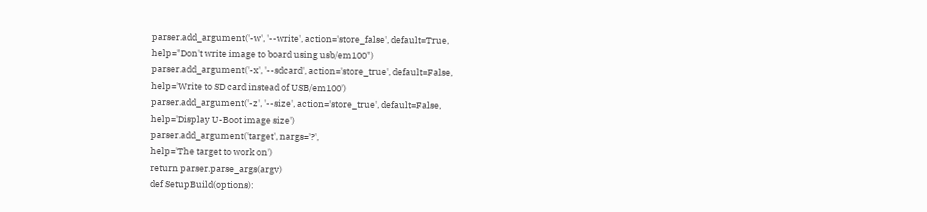parser.add_argument('-w', '--write', action='store_false', default=True,
help="Don't write image to board using usb/em100")
parser.add_argument('-x', '--sdcard', action='store_true', default=False,
help='Write to SD card instead of USB/em100')
parser.add_argument('-z', '--size', action='store_true', default=False,
help='Display U-Boot image size')
parser.add_argument('target', nargs='?',
help='The target to work on')
return parser.parse_args(argv)
def SetupBuild(options):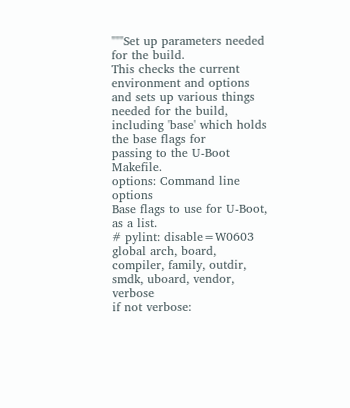"""Set up parameters needed for the build.
This checks the current environment and options and sets up various things
needed for the build, including 'base' which holds the base flags for
passing to the U-Boot Makefile.
options: Command line options
Base flags to use for U-Boot, as a list.
# pylint: disable=W0603
global arch, board, compiler, family, outdir, smdk, uboard, vendor, verbose
if not verbose: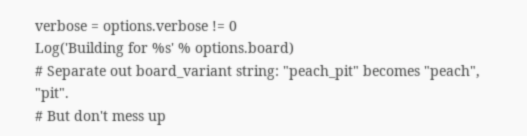verbose = options.verbose != 0
Log('Building for %s' % options.board)
# Separate out board_variant string: "peach_pit" becomes "peach", "pit".
# But don't mess up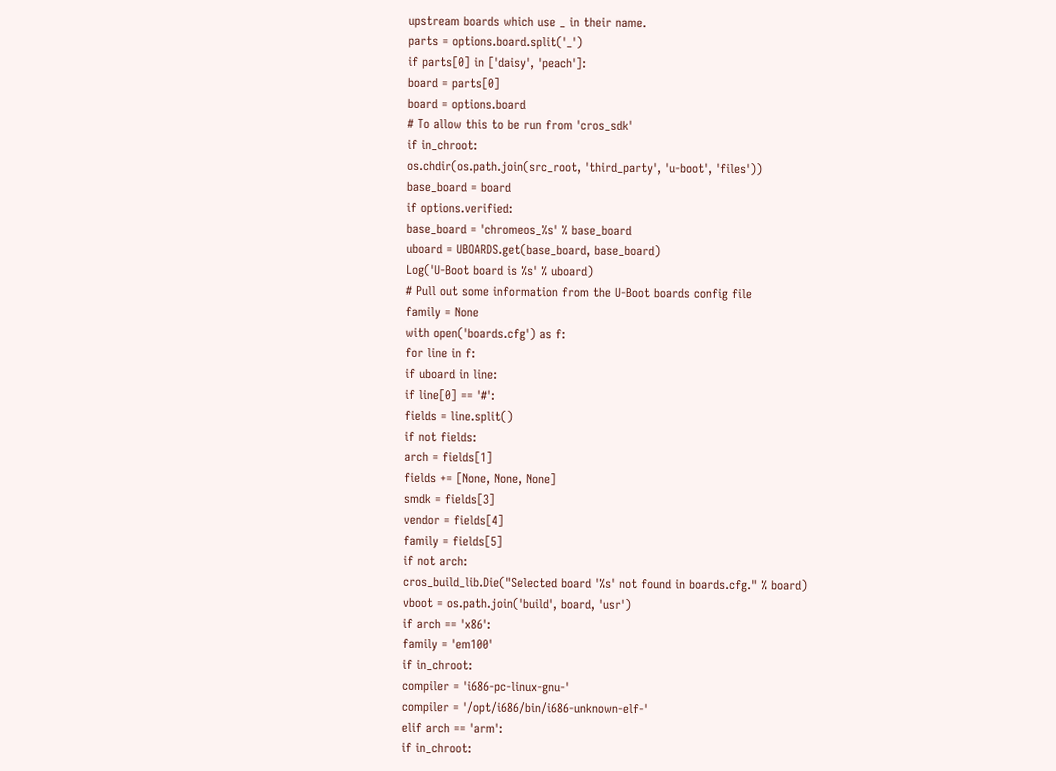upstream boards which use _ in their name.
parts = options.board.split('_')
if parts[0] in ['daisy', 'peach']:
board = parts[0]
board = options.board
# To allow this to be run from 'cros_sdk'
if in_chroot:
os.chdir(os.path.join(src_root, 'third_party', 'u-boot', 'files'))
base_board = board
if options.verified:
base_board = 'chromeos_%s' % base_board
uboard = UBOARDS.get(base_board, base_board)
Log('U-Boot board is %s' % uboard)
# Pull out some information from the U-Boot boards config file
family = None
with open('boards.cfg') as f:
for line in f:
if uboard in line:
if line[0] == '#':
fields = line.split()
if not fields:
arch = fields[1]
fields += [None, None, None]
smdk = fields[3]
vendor = fields[4]
family = fields[5]
if not arch:
cros_build_lib.Die("Selected board '%s' not found in boards.cfg." % board)
vboot = os.path.join('build', board, 'usr')
if arch == 'x86':
family = 'em100'
if in_chroot:
compiler = 'i686-pc-linux-gnu-'
compiler = '/opt/i686/bin/i686-unknown-elf-'
elif arch == 'arm':
if in_chroot: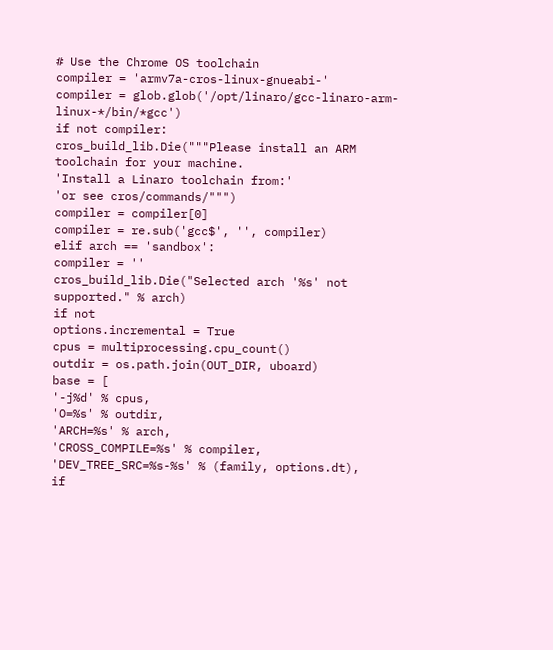# Use the Chrome OS toolchain
compiler = 'armv7a-cros-linux-gnueabi-'
compiler = glob.glob('/opt/linaro/gcc-linaro-arm-linux-*/bin/*gcc')
if not compiler:
cros_build_lib.Die("""Please install an ARM toolchain for your machine.
'Install a Linaro toolchain from:'
'or see cros/commands/""")
compiler = compiler[0]
compiler = re.sub('gcc$', '', compiler)
elif arch == 'sandbox':
compiler = ''
cros_build_lib.Die("Selected arch '%s' not supported." % arch)
if not
options.incremental = True
cpus = multiprocessing.cpu_count()
outdir = os.path.join(OUT_DIR, uboard)
base = [
'-j%d' % cpus,
'O=%s' % outdir,
'ARCH=%s' % arch,
'CROSS_COMPILE=%s' % compiler,
'DEV_TREE_SRC=%s-%s' % (family, options.dt),
if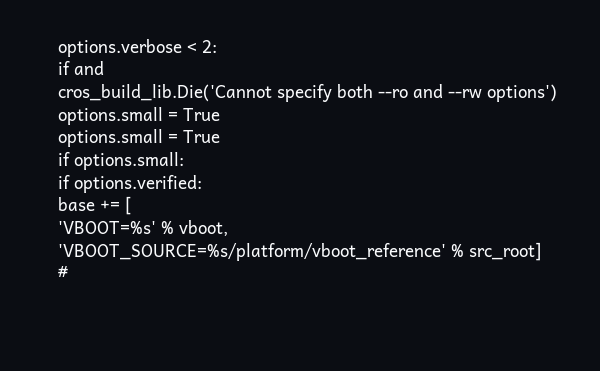options.verbose < 2:
if and
cros_build_lib.Die('Cannot specify both --ro and --rw options')
options.small = True
options.small = True
if options.small:
if options.verified:
base += [
'VBOOT=%s' % vboot,
'VBOOT_SOURCE=%s/platform/vboot_reference' % src_root]
#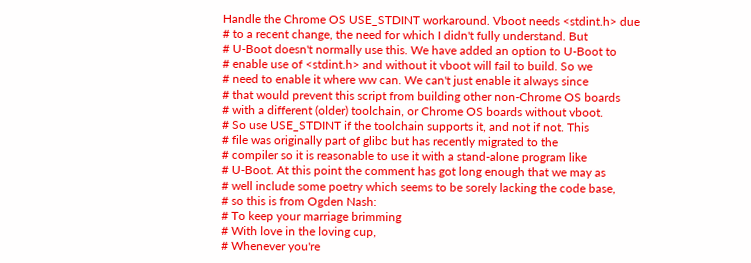Handle the Chrome OS USE_STDINT workaround. Vboot needs <stdint.h> due
# to a recent change, the need for which I didn't fully understand. But
# U-Boot doesn't normally use this. We have added an option to U-Boot to
# enable use of <stdint.h> and without it vboot will fail to build. So we
# need to enable it where ww can. We can't just enable it always since
# that would prevent this script from building other non-Chrome OS boards
# with a different (older) toolchain, or Chrome OS boards without vboot.
# So use USE_STDINT if the toolchain supports it, and not if not. This
# file was originally part of glibc but has recently migrated to the
# compiler so it is reasonable to use it with a stand-alone program like
# U-Boot. At this point the comment has got long enough that we may as
# well include some poetry which seems to be sorely lacking the code base,
# so this is from Ogden Nash:
# To keep your marriage brimming
# With love in the loving cup,
# Whenever you're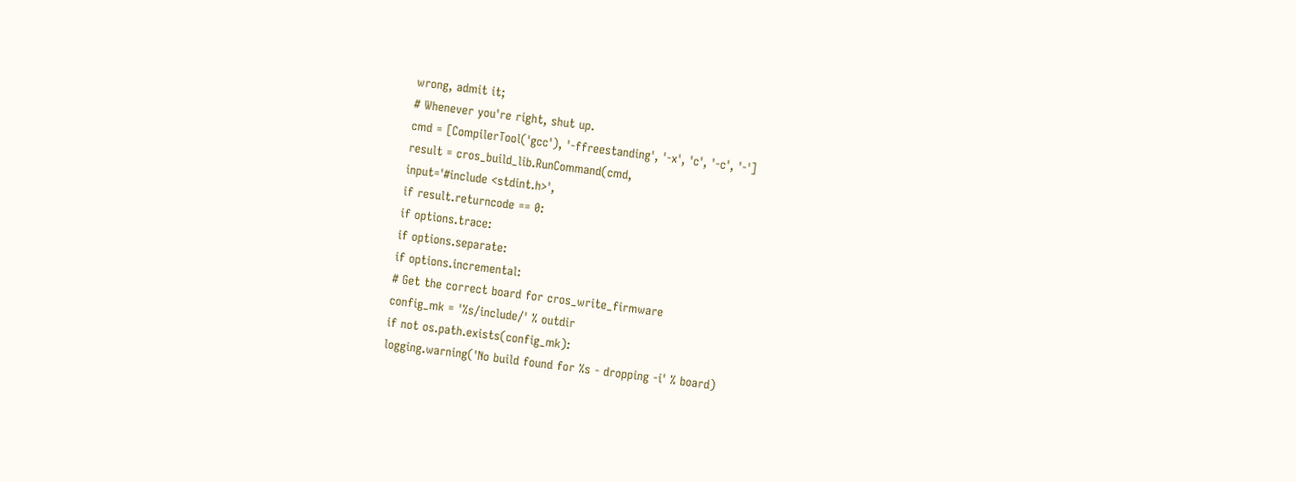wrong, admit it;
# Whenever you're right, shut up.
cmd = [CompilerTool('gcc'), '-ffreestanding', '-x', 'c', '-c', '-']
result = cros_build_lib.RunCommand(cmd,
input='#include <stdint.h>',
if result.returncode == 0:
if options.trace:
if options.separate:
if options.incremental:
# Get the correct board for cros_write_firmware
config_mk = '%s/include/' % outdir
if not os.path.exists(config_mk):
logging.warning('No build found for %s - dropping -i' % board)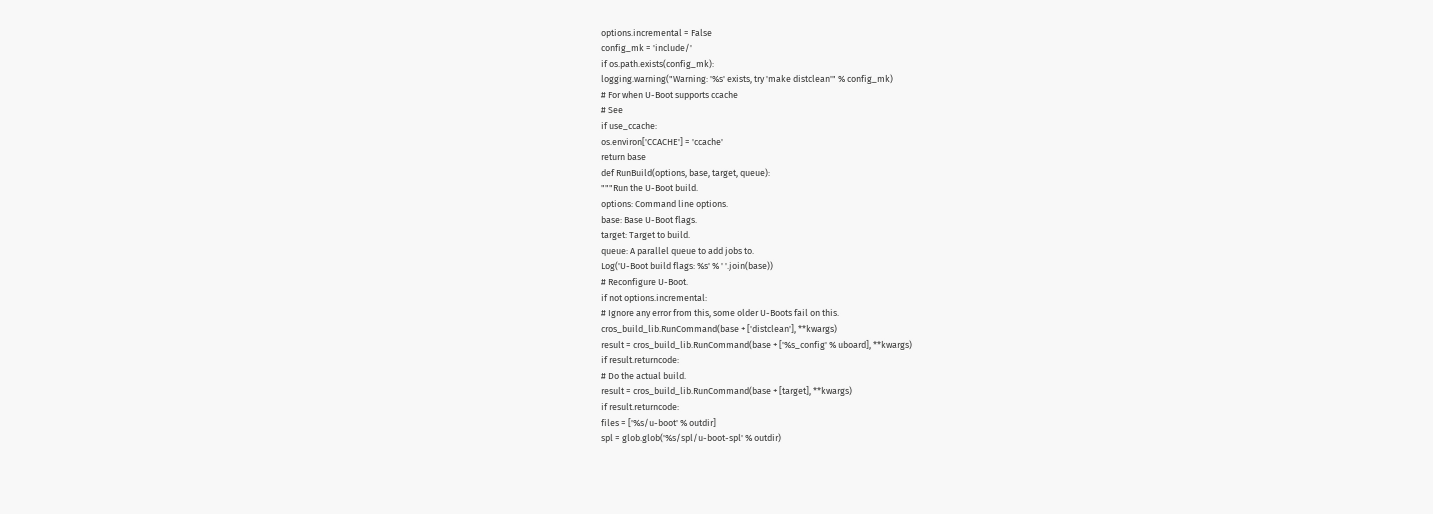options.incremental = False
config_mk = 'include/'
if os.path.exists(config_mk):
logging.warning("Warning: '%s' exists, try 'make distclean'" % config_mk)
# For when U-Boot supports ccache
# See
if use_ccache:
os.environ['CCACHE'] = 'ccache'
return base
def RunBuild(options, base, target, queue):
"""Run the U-Boot build.
options: Command line options.
base: Base U-Boot flags.
target: Target to build.
queue: A parallel queue to add jobs to.
Log('U-Boot build flags: %s' % ' '.join(base))
# Reconfigure U-Boot.
if not options.incremental:
# Ignore any error from this, some older U-Boots fail on this.
cros_build_lib.RunCommand(base + ['distclean'], **kwargs)
result = cros_build_lib.RunCommand(base + ['%s_config' % uboard], **kwargs)
if result.returncode:
# Do the actual build.
result = cros_build_lib.RunCommand(base + [target], **kwargs)
if result.returncode:
files = ['%s/u-boot' % outdir]
spl = glob.glob('%s/spl/u-boot-spl' % outdir)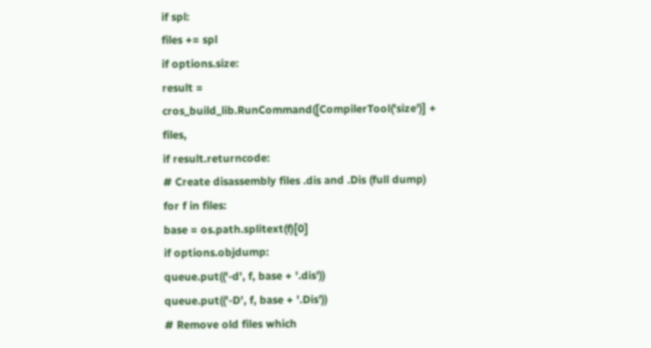if spl:
files += spl
if options.size:
result = cros_build_lib.RunCommand([CompilerTool('size')] + files,
if result.returncode:
# Create disassembly files .dis and .Dis (full dump)
for f in files:
base = os.path.splitext(f)[0]
if options.objdump:
queue.put(('-d', f, base + '.dis'))
queue.put(('-D', f, base + '.Dis'))
# Remove old files which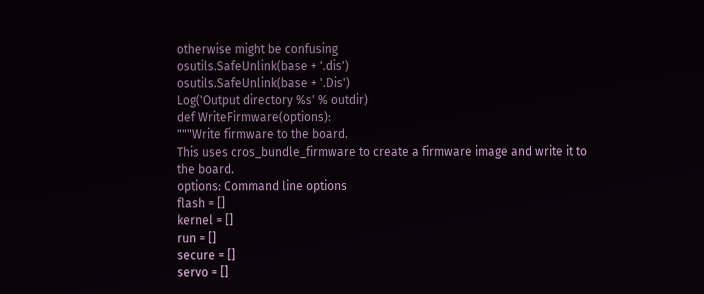otherwise might be confusing
osutils.SafeUnlink(base + '.dis')
osutils.SafeUnlink(base + '.Dis')
Log('Output directory %s' % outdir)
def WriteFirmware(options):
"""Write firmware to the board.
This uses cros_bundle_firmware to create a firmware image and write it to
the board.
options: Command line options
flash = []
kernel = []
run = []
secure = []
servo = []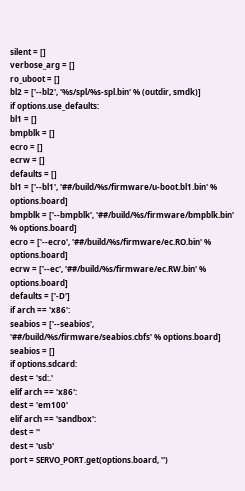silent = []
verbose_arg = []
ro_uboot = []
bl2 = ['--bl2', '%s/spl/%s-spl.bin' % (outdir, smdk)]
if options.use_defaults:
bl1 = []
bmpblk = []
ecro = []
ecrw = []
defaults = []
bl1 = ['--bl1', '##/build/%s/firmware/u-boot.bl1.bin' % options.board]
bmpblk = ['--bmpblk', '##/build/%s/firmware/bmpblk.bin' % options.board]
ecro = ['--ecro', '##/build/%s/firmware/ec.RO.bin' % options.board]
ecrw = ['--ec', '##/build/%s/firmware/ec.RW.bin' % options.board]
defaults = ['-D']
if arch == 'x86':
seabios = ['--seabios',
'##/build/%s/firmware/seabios.cbfs' % options.board]
seabios = []
if options.sdcard:
dest = 'sd:.'
elif arch == 'x86':
dest = 'em100'
elif arch == 'sandbox':
dest = ''
dest = 'usb'
port = SERVO_PORT.get(options.board, '')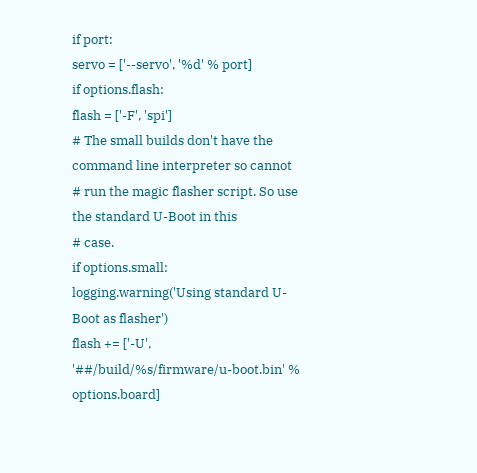if port:
servo = ['--servo', '%d' % port]
if options.flash:
flash = ['-F', 'spi']
# The small builds don't have the command line interpreter so cannot
# run the magic flasher script. So use the standard U-Boot in this
# case.
if options.small:
logging.warning('Using standard U-Boot as flasher')
flash += ['-U', '##/build/%s/firmware/u-boot.bin' % options.board]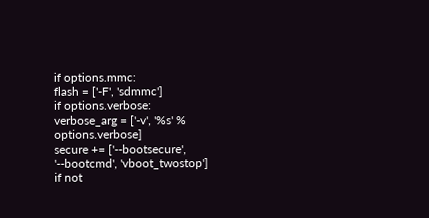if options.mmc:
flash = ['-F', 'sdmmc']
if options.verbose:
verbose_arg = ['-v', '%s' % options.verbose]
secure += ['--bootsecure', '--bootcmd', 'vboot_twostop']
if not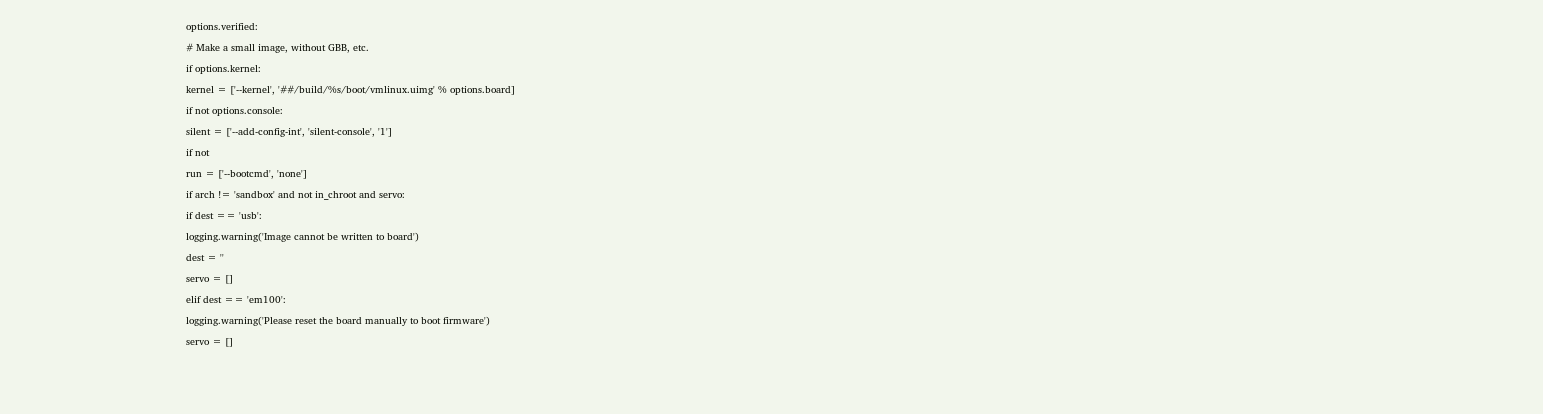options.verified:
# Make a small image, without GBB, etc.
if options.kernel:
kernel = ['--kernel', '##/build/%s/boot/vmlinux.uimg' % options.board]
if not options.console:
silent = ['--add-config-int', 'silent-console', '1']
if not
run = ['--bootcmd', 'none']
if arch != 'sandbox' and not in_chroot and servo:
if dest == 'usb':
logging.warning('Image cannot be written to board')
dest = ''
servo = []
elif dest == 'em100':
logging.warning('Please reset the board manually to boot firmware')
servo = []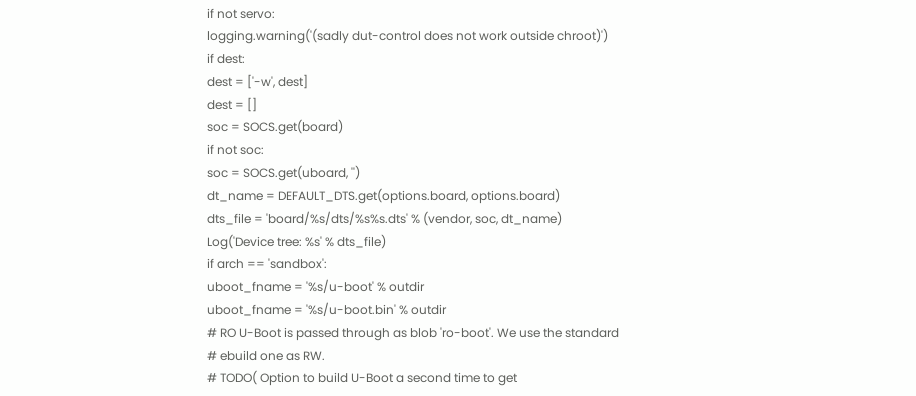if not servo:
logging.warning('(sadly dut-control does not work outside chroot)')
if dest:
dest = ['-w', dest]
dest = []
soc = SOCS.get(board)
if not soc:
soc = SOCS.get(uboard, '')
dt_name = DEFAULT_DTS.get(options.board, options.board)
dts_file = 'board/%s/dts/%s%s.dts' % (vendor, soc, dt_name)
Log('Device tree: %s' % dts_file)
if arch == 'sandbox':
uboot_fname = '%s/u-boot' % outdir
uboot_fname = '%s/u-boot.bin' % outdir
# RO U-Boot is passed through as blob 'ro-boot'. We use the standard
# ebuild one as RW.
# TODO( Option to build U-Boot a second time to get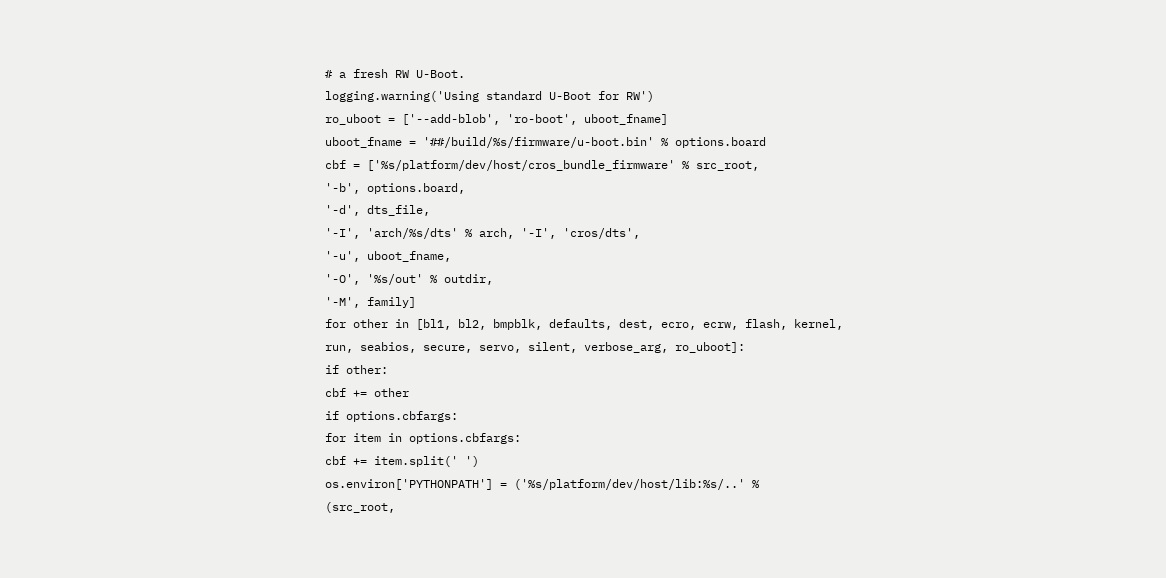# a fresh RW U-Boot.
logging.warning('Using standard U-Boot for RW')
ro_uboot = ['--add-blob', 'ro-boot', uboot_fname]
uboot_fname = '##/build/%s/firmware/u-boot.bin' % options.board
cbf = ['%s/platform/dev/host/cros_bundle_firmware' % src_root,
'-b', options.board,
'-d', dts_file,
'-I', 'arch/%s/dts' % arch, '-I', 'cros/dts',
'-u', uboot_fname,
'-O', '%s/out' % outdir,
'-M', family]
for other in [bl1, bl2, bmpblk, defaults, dest, ecro, ecrw, flash, kernel,
run, seabios, secure, servo, silent, verbose_arg, ro_uboot]:
if other:
cbf += other
if options.cbfargs:
for item in options.cbfargs:
cbf += item.split(' ')
os.environ['PYTHONPATH'] = ('%s/platform/dev/host/lib:%s/..' %
(src_root,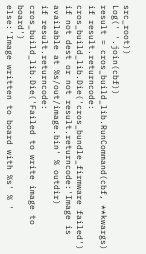src_root))
Log(' '.join(cbf))
result = cros_build_lib.RunCommand(cbf, **kwargs)
if result.returncode:
cros_build_lib.Die('cros_bundle_firmware failed')
if not dest or not result.returncode:'Image is available at %s/out/image.bin' % outdir)
if result.returncode:
cros_build_lib.Die('Failed to write image to board')
else:'Image written to board with %s' % '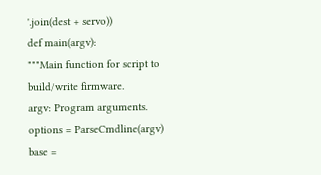'.join(dest + servo))
def main(argv):
"""Main function for script to build/write firmware.
argv: Program arguments.
options = ParseCmdline(argv)
base =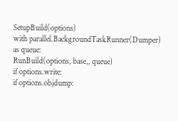SetupBuild(options)
with parallel.BackgroundTaskRunner(Dumper) as queue:
RunBuild(options, base,, queue)
if options.write:
if options.objdump: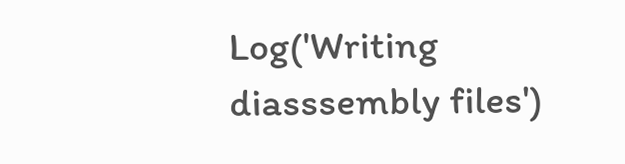Log('Writing diasssembly files')